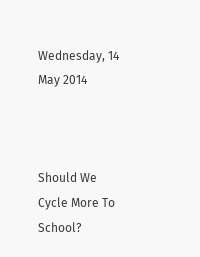Wednesday, 14 May 2014



Should We Cycle More To School?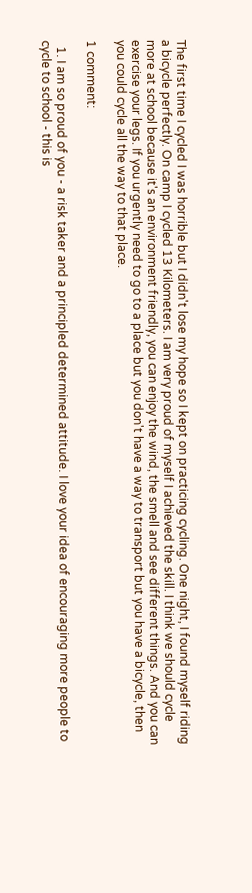The first time I cycled I was horrible but I didn't lose my hope so I kept on practicing cycling. One night, I found myself riding a bicycle perfectly. On camp I cycled 13 Kilometers. I am very proud of myself I achieved the skill. I think we should cycle more at school because it's an environment friendly, you can enjoy the wind, the smell and see different things. And you can exercise your legs. If you urgently need to go to a place but you don't have a way to transport but you have a bicycle, then you could cycle all the way to that place.

1 comment:

  1. I am so proud of you - a risk taker and a principled determined attitude. I love your idea of encouraging more people to cycle to school - this is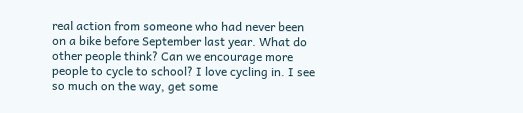real action from someone who had never been on a bike before September last year. What do other people think? Can we encourage more people to cycle to school? I love cycling in. I see so much on the way, get some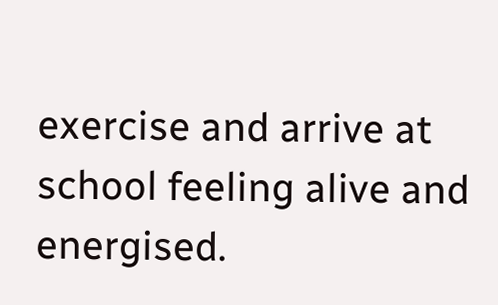exercise and arrive at school feeling alive and energised.